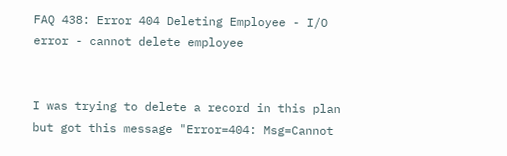FAQ 438: Error 404 Deleting Employee - I/O error - cannot delete employee


I was trying to delete a record in this plan but got this message "Error=404: Msg=Cannot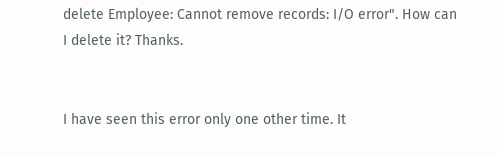delete Employee: Cannot remove records: I/O error". How can I delete it? Thanks.


I have seen this error only one other time. It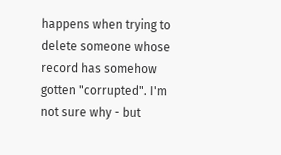happens when trying to delete someone whose record has somehow gotten "corrupted". I'm not sure why - but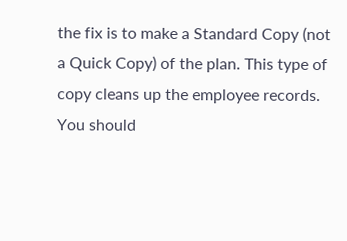the fix is to make a Standard Copy (not a Quick Copy) of the plan. This type of copy cleans up the employee records. You should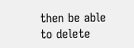then be able to delete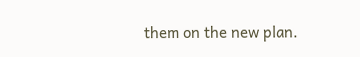them on the new plan.